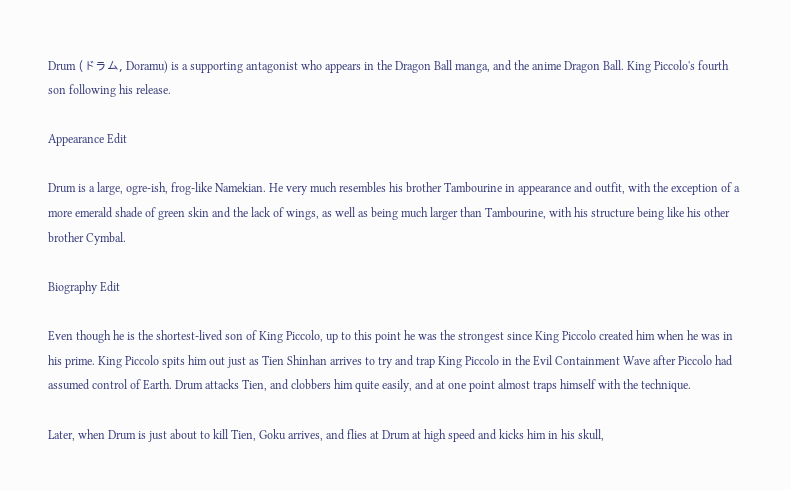Drum (ドラム, Doramu) is a supporting antagonist who appears in the Dragon Ball manga, and the anime Dragon Ball. King Piccolo's fourth son following his release.

Appearance Edit

Drum is a large, ogre-ish, frog-like Namekian. He very much resembles his brother Tambourine in appearance and outfit, with the exception of a more emerald shade of green skin and the lack of wings, as well as being much larger than Tambourine, with his structure being like his other brother Cymbal.

Biography Edit

Even though he is the shortest-lived son of King Piccolo, up to this point he was the strongest since King Piccolo created him when he was in his prime. King Piccolo spits him out just as Tien Shinhan arrives to try and trap King Piccolo in the Evil Containment Wave after Piccolo had assumed control of Earth. Drum attacks Tien, and clobbers him quite easily, and at one point almost traps himself with the technique.

Later, when Drum is just about to kill Tien, Goku arrives, and flies at Drum at high speed and kicks him in his skull,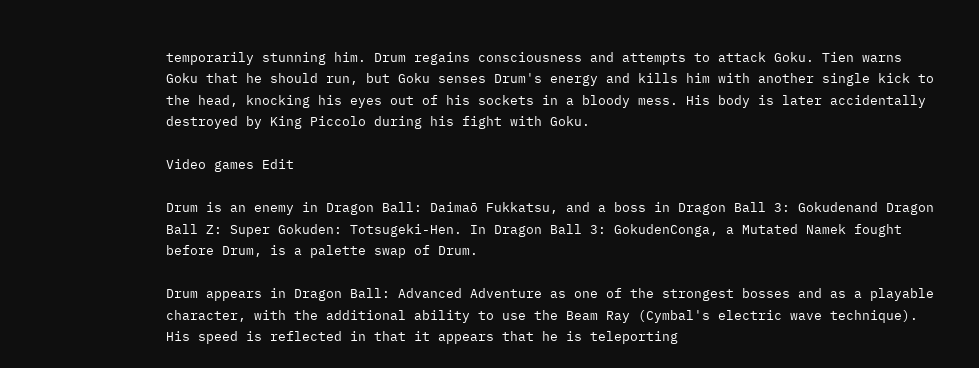temporarily stunning him. Drum regains consciousness and attempts to attack Goku. Tien warns Goku that he should run, but Goku senses Drum's energy and kills him with another single kick to the head, knocking his eyes out of his sockets in a bloody mess. His body is later accidentally destroyed by King Piccolo during his fight with Goku.

Video games Edit

Drum is an enemy in Dragon Ball: Daimaō Fukkatsu, and a boss in Dragon Ball 3: Gokudenand Dragon Ball Z: Super Gokuden: Totsugeki-Hen. In Dragon Ball 3: GokudenConga, a Mutated Namek fought before Drum, is a palette swap of Drum.

Drum appears in Dragon Ball: Advanced Adventure as one of the strongest bosses and as a playable character, with the additional ability to use the Beam Ray (Cymbal's electric wave technique). His speed is reflected in that it appears that he is teleporting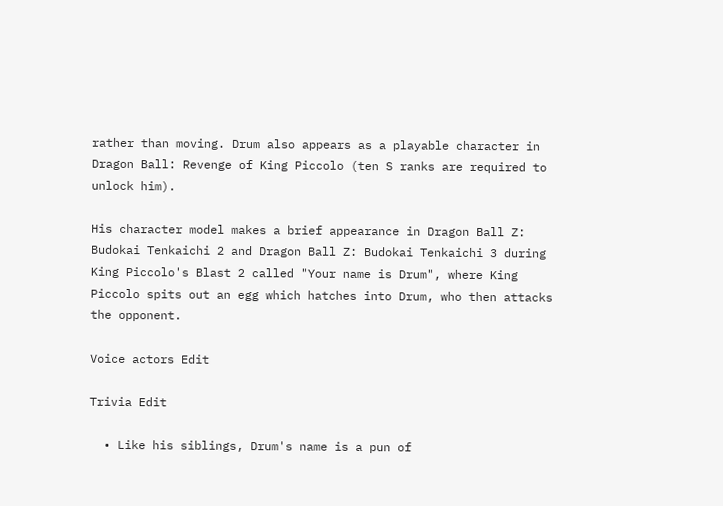rather than moving. Drum also appears as a playable character in Dragon Ball: Revenge of King Piccolo (ten S ranks are required to unlock him).

His character model makes a brief appearance in Dragon Ball Z: Budokai Tenkaichi 2 and Dragon Ball Z: Budokai Tenkaichi 3 during King Piccolo's Blast 2 called "Your name is Drum", where King Piccolo spits out an egg which hatches into Drum, who then attacks the opponent.

Voice actors Edit

Trivia Edit

  • Like his siblings, Drum's name is a pun of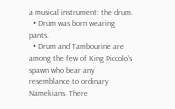a musical instrument: the drum.
  • Drum was born wearing pants.
  • Drum and Tambourine are among the few of King Piccolo's spawn who bear any resemblance to ordinary Namekians. There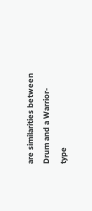are similarities between Drum and a Warrior-type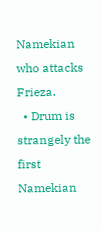Namekian who attacks Frieza.
  • Drum is strangely the first Namekian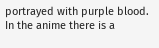portrayed with purple blood. In the anime there is a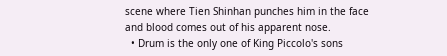scene where Tien Shinhan punches him in the face and blood comes out of his apparent nose.
  • Drum is the only one of King Piccolo's sons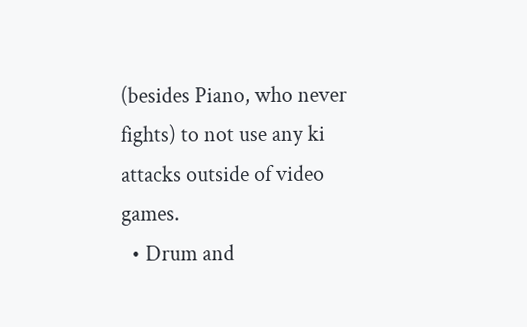(besides Piano, who never fights) to not use any ki attacks outside of video games.
  • Drum and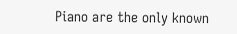Piano are the only known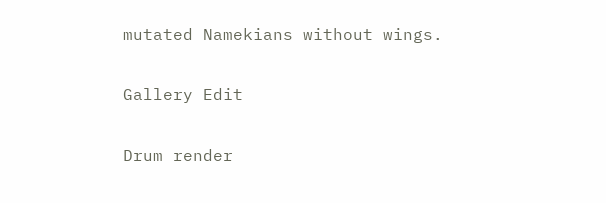mutated Namekians without wings.

Gallery Edit

Drum render